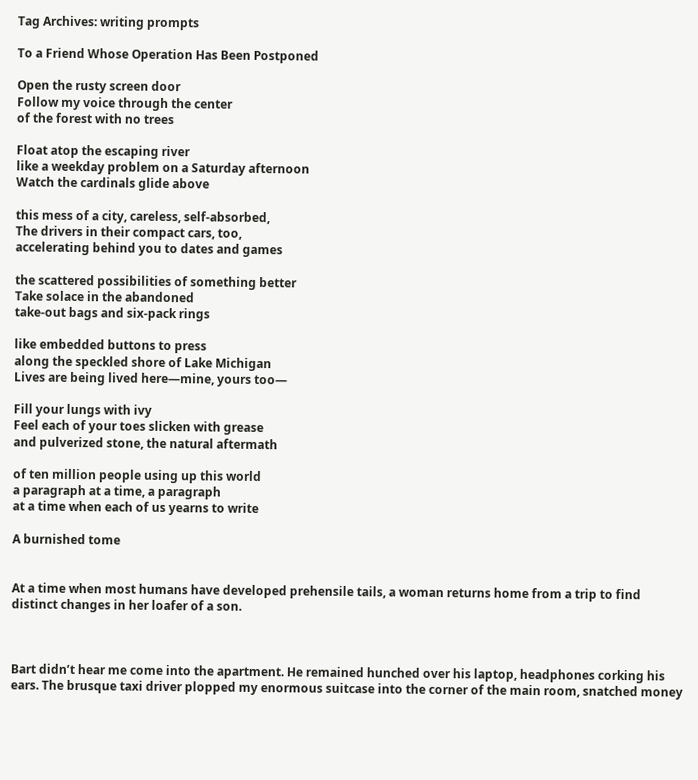Tag Archives: writing prompts

To a Friend Whose Operation Has Been Postponed

Open the rusty screen door
Follow my voice through the center
of the forest with no trees

Float atop the escaping river
like a weekday problem on a Saturday afternoon
Watch the cardinals glide above

this mess of a city, careless, self-absorbed,
The drivers in their compact cars, too,
accelerating behind you to dates and games

the scattered possibilities of something better
Take solace in the abandoned
take-out bags and six-pack rings

like embedded buttons to press
along the speckled shore of Lake Michigan
Lives are being lived here—mine, yours too—

Fill your lungs with ivy
Feel each of your toes slicken with grease
and pulverized stone, the natural aftermath

of ten million people using up this world
a paragraph at a time, a paragraph
at a time when each of us yearns to write

A burnished tome


At a time when most humans have developed prehensile tails, a woman returns home from a trip to find distinct changes in her loafer of a son.



Bart didn’t hear me come into the apartment. He remained hunched over his laptop, headphones corking his ears. The brusque taxi driver plopped my enormous suitcase into the corner of the main room, snatched money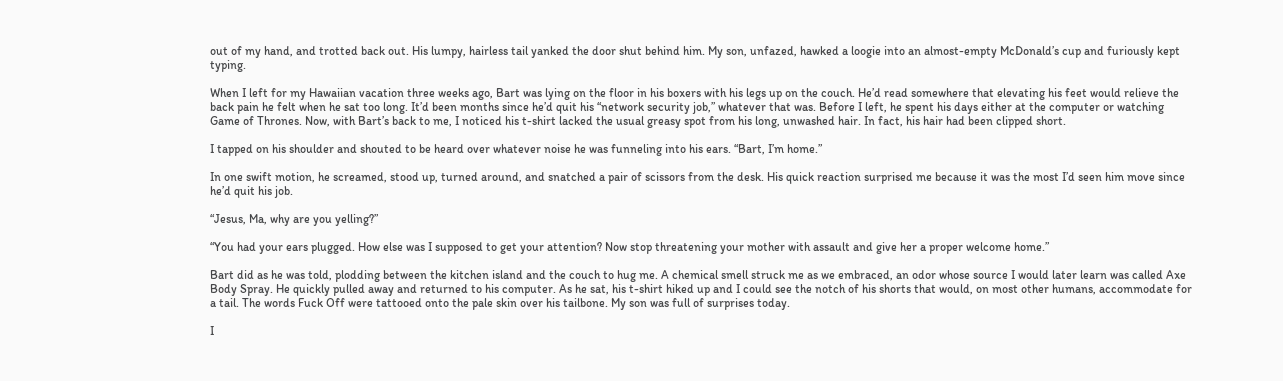out of my hand, and trotted back out. His lumpy, hairless tail yanked the door shut behind him. My son, unfazed, hawked a loogie into an almost-empty McDonald’s cup and furiously kept typing.

When I left for my Hawaiian vacation three weeks ago, Bart was lying on the floor in his boxers with his legs up on the couch. He’d read somewhere that elevating his feet would relieve the back pain he felt when he sat too long. It’d been months since he’d quit his “network security job,” whatever that was. Before I left, he spent his days either at the computer or watching Game of Thrones. Now, with Bart’s back to me, I noticed his t-shirt lacked the usual greasy spot from his long, unwashed hair. In fact, his hair had been clipped short.

I tapped on his shoulder and shouted to be heard over whatever noise he was funneling into his ears. “Bart, I’m home.”

In one swift motion, he screamed, stood up, turned around, and snatched a pair of scissors from the desk. His quick reaction surprised me because it was the most I’d seen him move since he’d quit his job.

“Jesus, Ma, why are you yelling?”

“You had your ears plugged. How else was I supposed to get your attention? Now stop threatening your mother with assault and give her a proper welcome home.”

Bart did as he was told, plodding between the kitchen island and the couch to hug me. A chemical smell struck me as we embraced, an odor whose source I would later learn was called Axe Body Spray. He quickly pulled away and returned to his computer. As he sat, his t-shirt hiked up and I could see the notch of his shorts that would, on most other humans, accommodate for a tail. The words Fuck Off were tattooed onto the pale skin over his tailbone. My son was full of surprises today.

I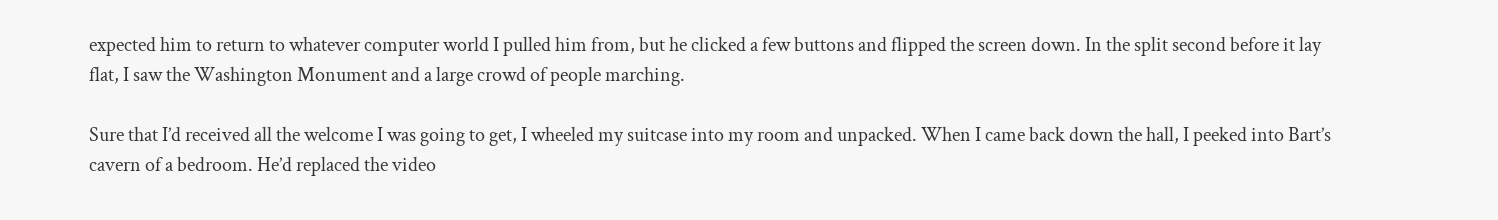expected him to return to whatever computer world I pulled him from, but he clicked a few buttons and flipped the screen down. In the split second before it lay flat, I saw the Washington Monument and a large crowd of people marching.

Sure that I’d received all the welcome I was going to get, I wheeled my suitcase into my room and unpacked. When I came back down the hall, I peeked into Bart’s cavern of a bedroom. He’d replaced the video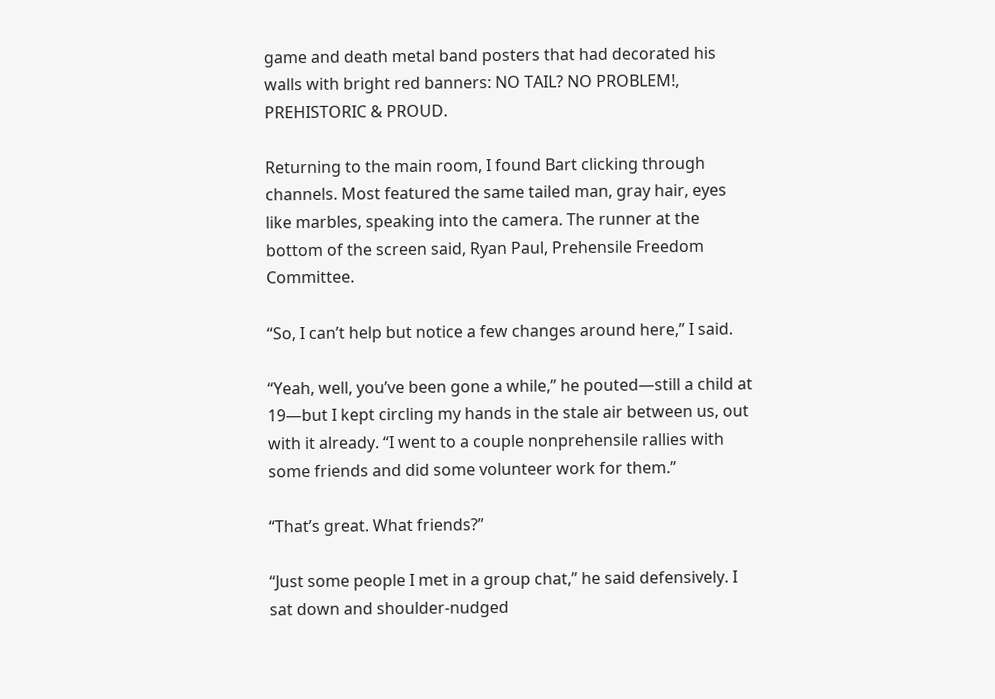game and death metal band posters that had decorated his walls with bright red banners: NO TAIL? NO PROBLEM!, PREHISTORIC & PROUD.

Returning to the main room, I found Bart clicking through channels. Most featured the same tailed man, gray hair, eyes like marbles, speaking into the camera. The runner at the bottom of the screen said, Ryan Paul, Prehensile Freedom Committee.

“So, I can’t help but notice a few changes around here,” I said.

“Yeah, well, you’ve been gone a while,” he pouted—still a child at 19—but I kept circling my hands in the stale air between us, out with it already. “I went to a couple nonprehensile rallies with some friends and did some volunteer work for them.”

“That’s great. What friends?”

“Just some people I met in a group chat,” he said defensively. I sat down and shoulder-nudged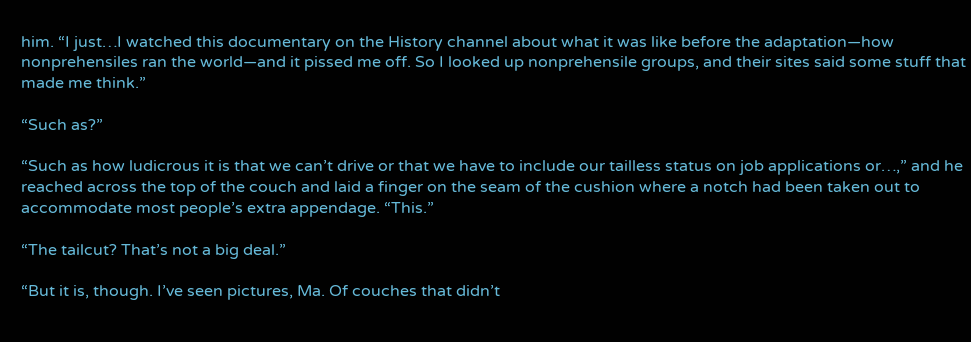him. “I just…I watched this documentary on the History channel about what it was like before the adaptation—how nonprehensiles ran the world—and it pissed me off. So I looked up nonprehensile groups, and their sites said some stuff that made me think.”

“Such as?”

“Such as how ludicrous it is that we can’t drive or that we have to include our tailless status on job applications or…,” and he reached across the top of the couch and laid a finger on the seam of the cushion where a notch had been taken out to accommodate most people’s extra appendage. “This.”

“The tailcut? That’s not a big deal.”

“But it is, though. I’ve seen pictures, Ma. Of couches that didn’t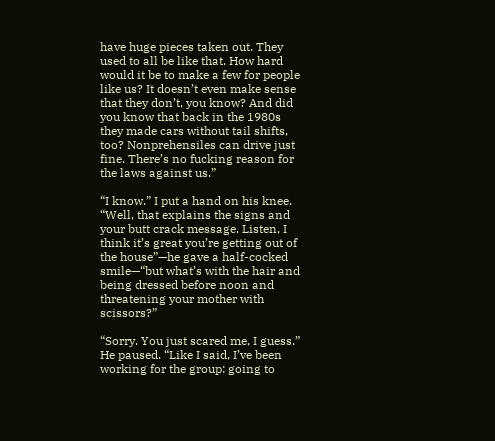have huge pieces taken out. They used to all be like that. How hard would it be to make a few for people like us? It doesn’t even make sense that they don’t, you know? And did you know that back in the 1980s they made cars without tail shifts, too? Nonprehensiles can drive just fine. There’s no fucking reason for the laws against us.”

“I know.” I put a hand on his knee. “Well, that explains the signs and your butt crack message. Listen, I think it’s great you’re getting out of the house”—he gave a half-cocked smile—“but what’s with the hair and being dressed before noon and threatening your mother with scissors?”

“Sorry. You just scared me, I guess.” He paused. “Like I said, I’ve been working for the group: going to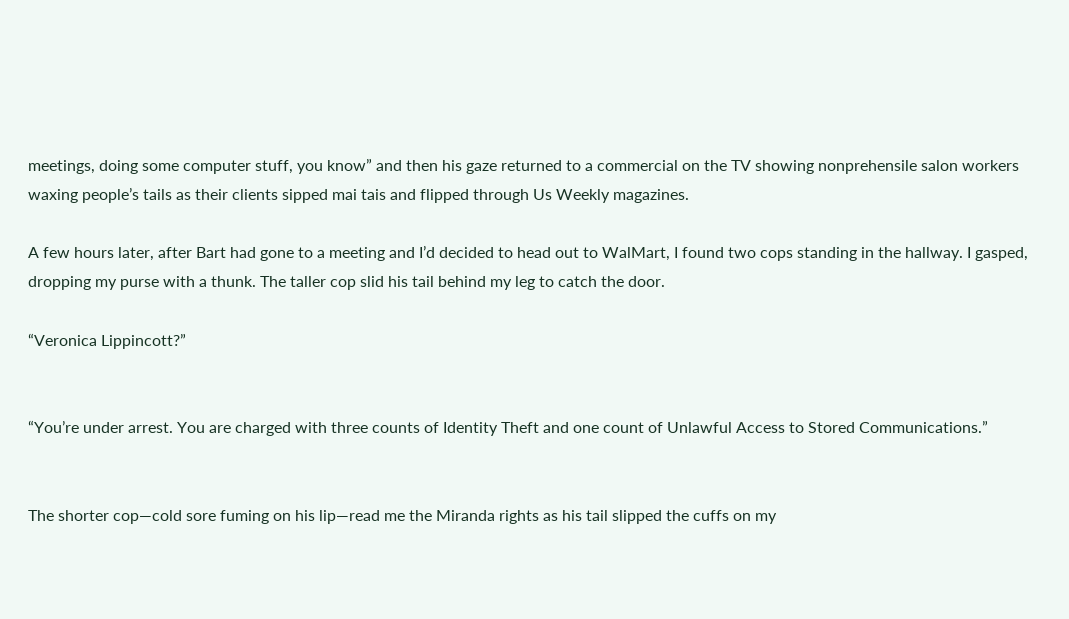meetings, doing some computer stuff, you know” and then his gaze returned to a commercial on the TV showing nonprehensile salon workers waxing people’s tails as their clients sipped mai tais and flipped through Us Weekly magazines.

A few hours later, after Bart had gone to a meeting and I’d decided to head out to WalMart, I found two cops standing in the hallway. I gasped, dropping my purse with a thunk. The taller cop slid his tail behind my leg to catch the door.

“Veronica Lippincott?”


“You’re under arrest. You are charged with three counts of Identity Theft and one count of Unlawful Access to Stored Communications.”


The shorter cop—cold sore fuming on his lip—read me the Miranda rights as his tail slipped the cuffs on my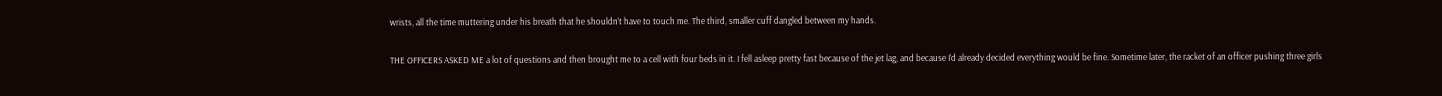wrists, all the time muttering under his breath that he shouldn’t have to touch me. The third, smaller cuff dangled between my hands.

THE OFFICERS ASKED ME a lot of questions and then brought me to a cell with four beds in it. I fell asleep pretty fast because of the jet lag, and because I’d already decided everything would be fine. Sometime later, the racket of an officer pushing three girls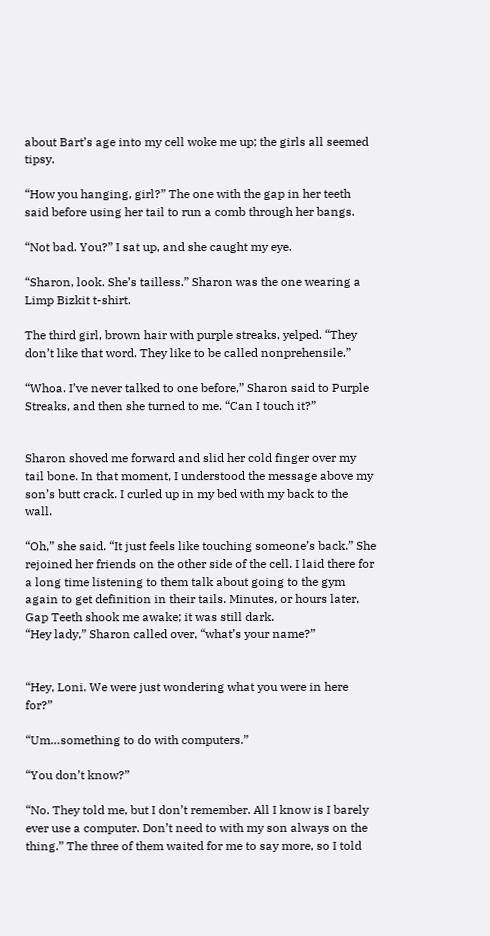about Bart’s age into my cell woke me up; the girls all seemed tipsy.

“How you hanging, girl?” The one with the gap in her teeth said before using her tail to run a comb through her bangs.

“Not bad. You?” I sat up, and she caught my eye.

“Sharon, look. She’s tailless.” Sharon was the one wearing a Limp Bizkit t-shirt.

The third girl, brown hair with purple streaks, yelped. “They don’t like that word. They like to be called nonprehensile.”

“Whoa. I’ve never talked to one before,” Sharon said to Purple Streaks, and then she turned to me. “Can I touch it?”


Sharon shoved me forward and slid her cold finger over my tail bone. In that moment, I understood the message above my son’s butt crack. I curled up in my bed with my back to the wall.

“Oh,” she said. “It just feels like touching someone’s back.” She rejoined her friends on the other side of the cell. I laid there for a long time listening to them talk about going to the gym again to get definition in their tails. Minutes, or hours later, Gap Teeth shook me awake; it was still dark.
“Hey lady,” Sharon called over, “what’s your name?”


“Hey, Loni. We were just wondering what you were in here for?”

“Um…something to do with computers.”

“You don’t know?”

“No. They told me, but I don’t remember. All I know is I barely ever use a computer. Don’t need to with my son always on the thing.” The three of them waited for me to say more, so I told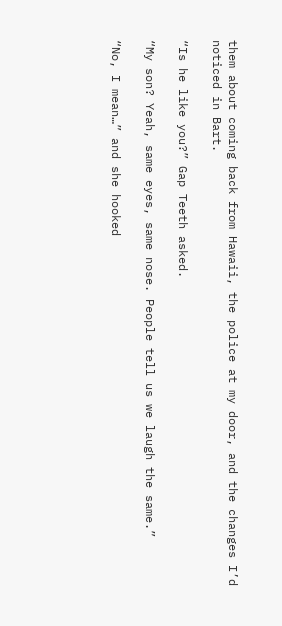them about coming back from Hawaii, the police at my door, and the changes I’d noticed in Bart.

“Is he like you?” Gap Teeth asked.

“My son? Yeah, same eyes, same nose. People tell us we laugh the same.”

“No, I mean…” and she hooked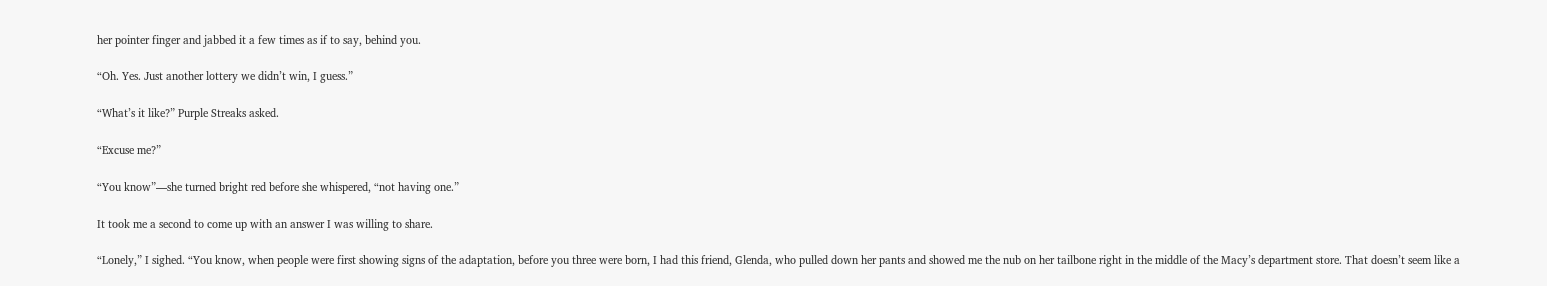her pointer finger and jabbed it a few times as if to say, behind you.

“Oh. Yes. Just another lottery we didn’t win, I guess.”

“What’s it like?” Purple Streaks asked.

“Excuse me?”

“You know”—she turned bright red before she whispered, “not having one.”

It took me a second to come up with an answer I was willing to share.

“Lonely,” I sighed. “You know, when people were first showing signs of the adaptation, before you three were born, I had this friend, Glenda, who pulled down her pants and showed me the nub on her tailbone right in the middle of the Macy’s department store. That doesn’t seem like a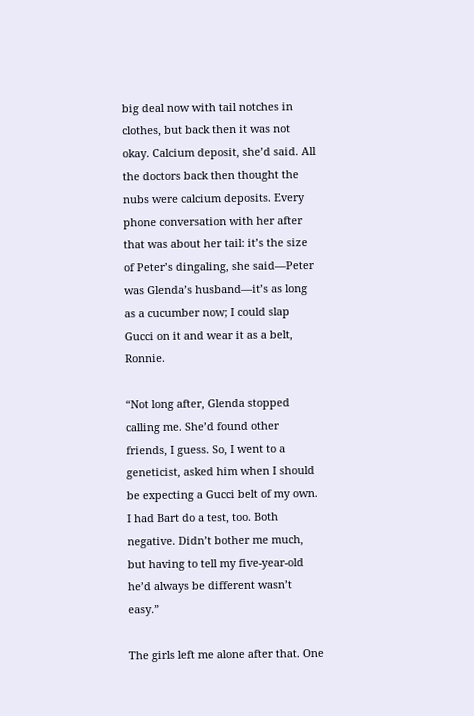big deal now with tail notches in clothes, but back then it was not okay. Calcium deposit, she’d said. All the doctors back then thought the nubs were calcium deposits. Every phone conversation with her after that was about her tail: it’s the size of Peter’s dingaling, she said—Peter was Glenda’s husband—it’s as long as a cucumber now; I could slap Gucci on it and wear it as a belt, Ronnie.

“Not long after, Glenda stopped calling me. She’d found other friends, I guess. So, I went to a geneticist, asked him when I should be expecting a Gucci belt of my own. I had Bart do a test, too. Both negative. Didn’t bother me much, but having to tell my five-year-old he’d always be different wasn’t easy.”

The girls left me alone after that. One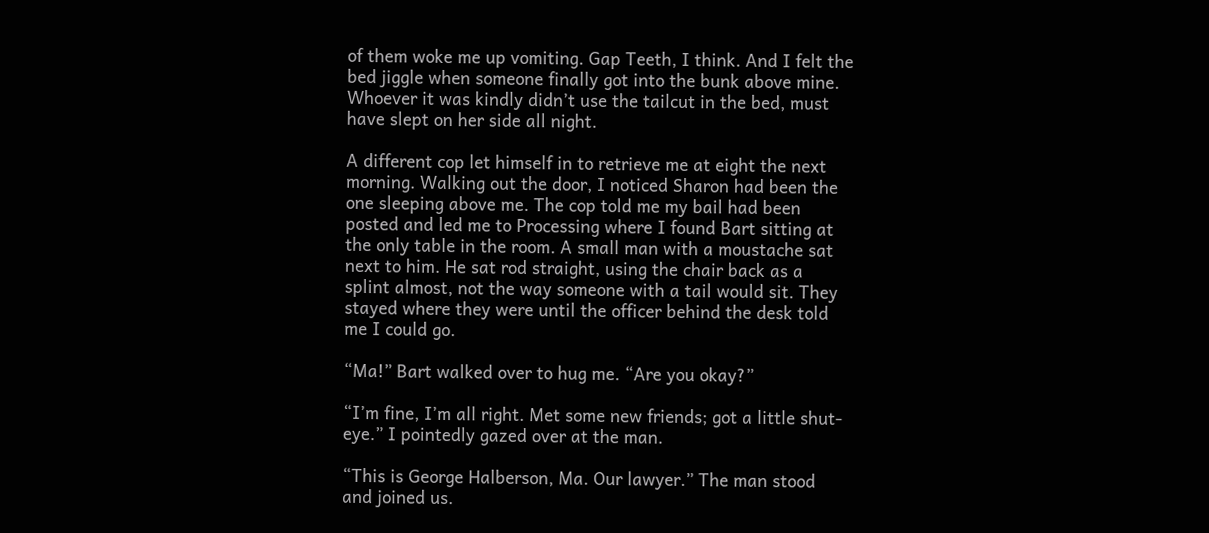of them woke me up vomiting. Gap Teeth, I think. And I felt the bed jiggle when someone finally got into the bunk above mine. Whoever it was kindly didn’t use the tailcut in the bed, must have slept on her side all night.

A different cop let himself in to retrieve me at eight the next morning. Walking out the door, I noticed Sharon had been the one sleeping above me. The cop told me my bail had been posted and led me to Processing where I found Bart sitting at the only table in the room. A small man with a moustache sat next to him. He sat rod straight, using the chair back as a splint almost, not the way someone with a tail would sit. They stayed where they were until the officer behind the desk told me I could go.

“Ma!” Bart walked over to hug me. “Are you okay?”

“I’m fine, I’m all right. Met some new friends; got a little shut-eye.” I pointedly gazed over at the man.

“This is George Halberson, Ma. Our lawyer.” The man stood and joined us.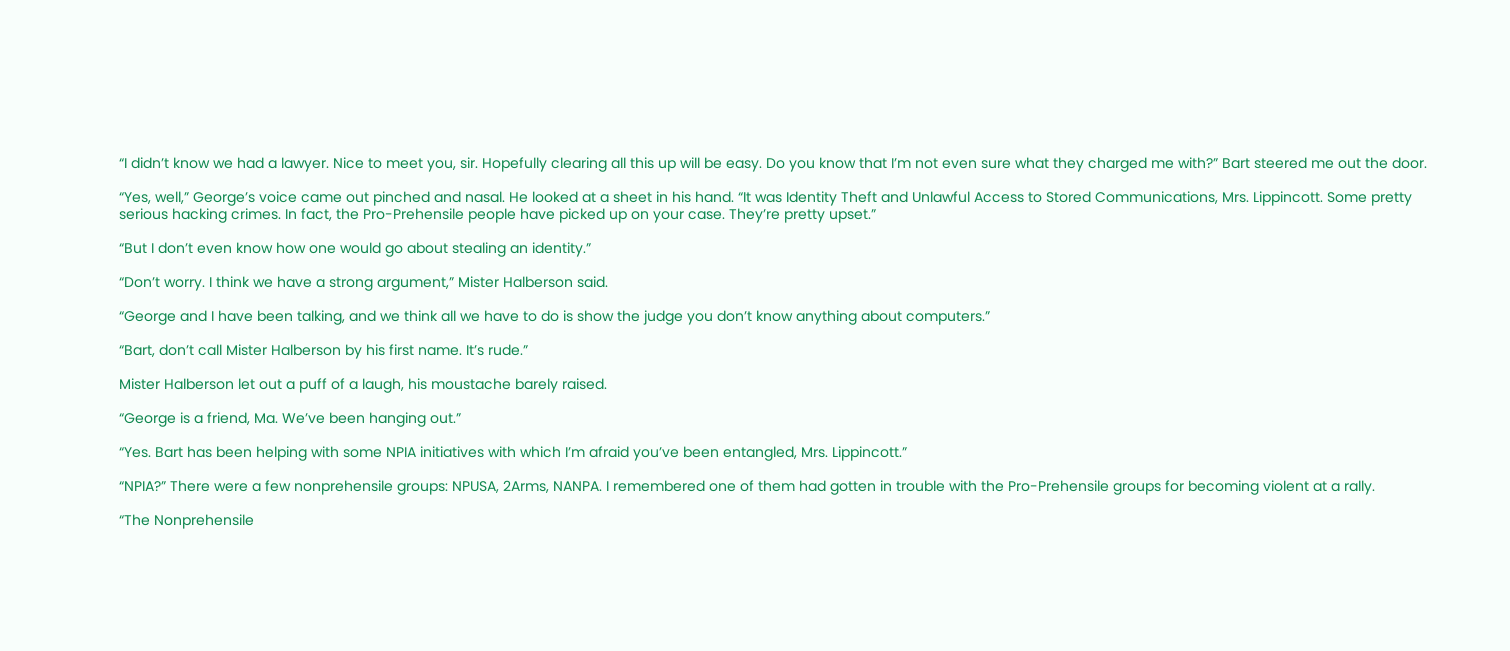“I didn’t know we had a lawyer. Nice to meet you, sir. Hopefully clearing all this up will be easy. Do you know that I’m not even sure what they charged me with?” Bart steered me out the door.

“Yes, well,” George’s voice came out pinched and nasal. He looked at a sheet in his hand. “It was Identity Theft and Unlawful Access to Stored Communications, Mrs. Lippincott. Some pretty serious hacking crimes. In fact, the Pro-Prehensile people have picked up on your case. They’re pretty upset.”

“But I don’t even know how one would go about stealing an identity.”

“Don’t worry. I think we have a strong argument,” Mister Halberson said.

“George and I have been talking, and we think all we have to do is show the judge you don’t know anything about computers.”

“Bart, don’t call Mister Halberson by his first name. It’s rude.”

Mister Halberson let out a puff of a laugh, his moustache barely raised.

“George is a friend, Ma. We’ve been hanging out.”

“Yes. Bart has been helping with some NPIA initiatives with which I’m afraid you’ve been entangled, Mrs. Lippincott.”

“NPIA?” There were a few nonprehensile groups: NPUSA, 2Arms, NANPA. I remembered one of them had gotten in trouble with the Pro-Prehensile groups for becoming violent at a rally.

“The Nonprehensile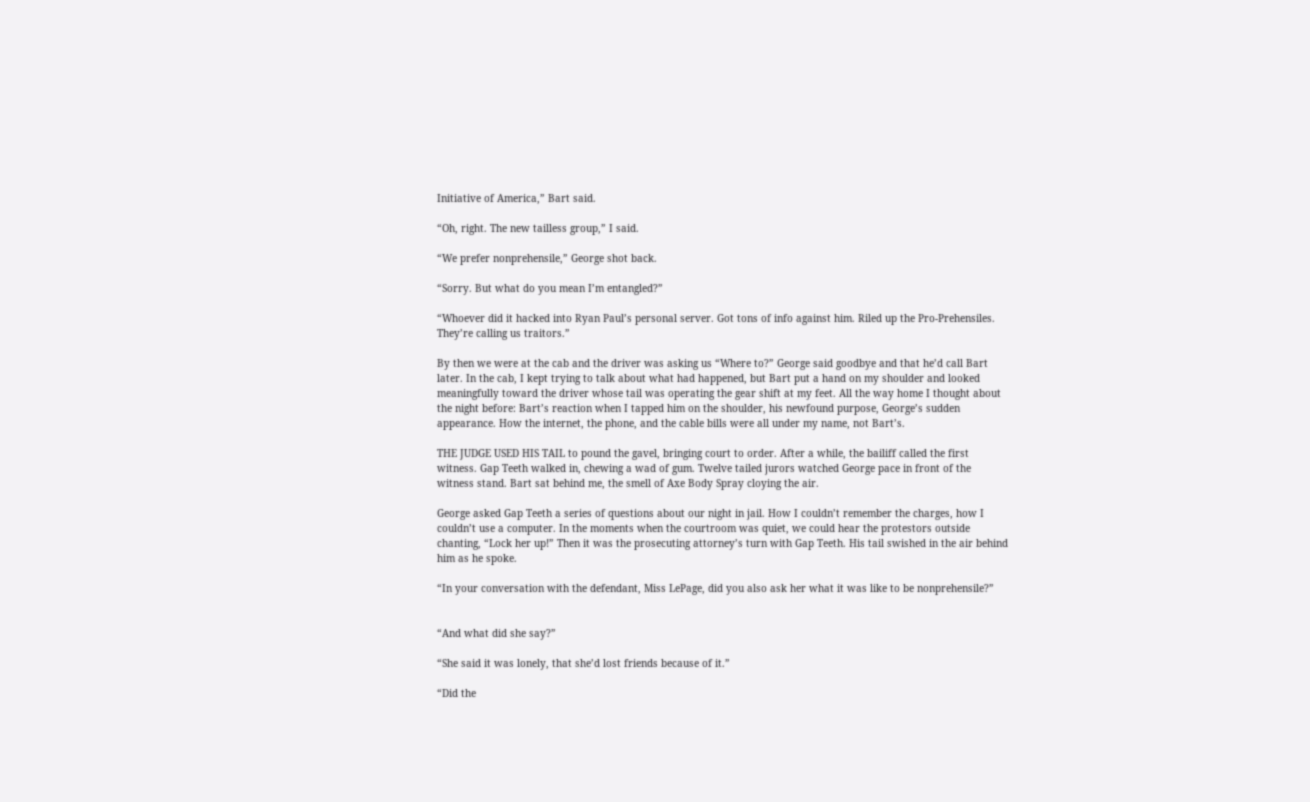Initiative of America,” Bart said.

“Oh, right. The new tailless group,” I said.

“We prefer nonprehensile,” George shot back.

“Sorry. But what do you mean I’m entangled?”

“Whoever did it hacked into Ryan Paul’s personal server. Got tons of info against him. Riled up the Pro-Prehensiles. They’re calling us traitors.”

By then we were at the cab and the driver was asking us “Where to?” George said goodbye and that he’d call Bart later. In the cab, I kept trying to talk about what had happened, but Bart put a hand on my shoulder and looked meaningfully toward the driver whose tail was operating the gear shift at my feet. All the way home I thought about the night before: Bart’s reaction when I tapped him on the shoulder, his newfound purpose, George’s sudden appearance. How the internet, the phone, and the cable bills were all under my name, not Bart’s.

THE JUDGE USED HIS TAIL to pound the gavel, bringing court to order. After a while, the bailiff called the first witness. Gap Teeth walked in, chewing a wad of gum. Twelve tailed jurors watched George pace in front of the witness stand. Bart sat behind me, the smell of Axe Body Spray cloying the air.

George asked Gap Teeth a series of questions about our night in jail. How I couldn’t remember the charges, how I couldn’t use a computer. In the moments when the courtroom was quiet, we could hear the protestors outside chanting, “Lock her up!” Then it was the prosecuting attorney’s turn with Gap Teeth. His tail swished in the air behind him as he spoke.

“In your conversation with the defendant, Miss LePage, did you also ask her what it was like to be nonprehensile?”


“And what did she say?”

“She said it was lonely, that she’d lost friends because of it.”

“Did the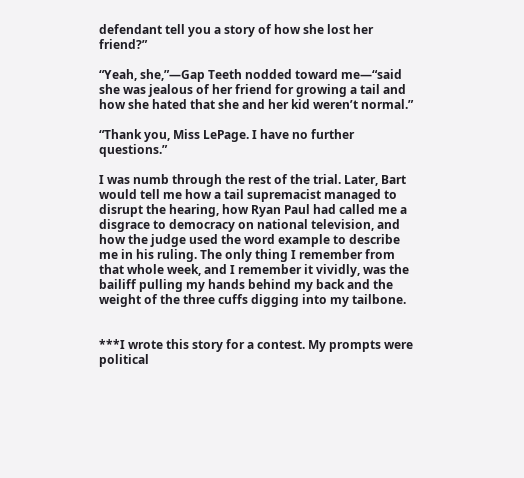defendant tell you a story of how she lost her friend?”

“Yeah, she,”—Gap Teeth nodded toward me—“said she was jealous of her friend for growing a tail and how she hated that she and her kid weren’t normal.”

“Thank you, Miss LePage. I have no further questions.”

I was numb through the rest of the trial. Later, Bart would tell me how a tail supremacist managed to disrupt the hearing, how Ryan Paul had called me a disgrace to democracy on national television, and how the judge used the word example to describe me in his ruling. The only thing I remember from that whole week, and I remember it vividly, was the bailiff pulling my hands behind my back and the weight of the three cuffs digging into my tailbone.


***I wrote this story for a contest. My prompts were political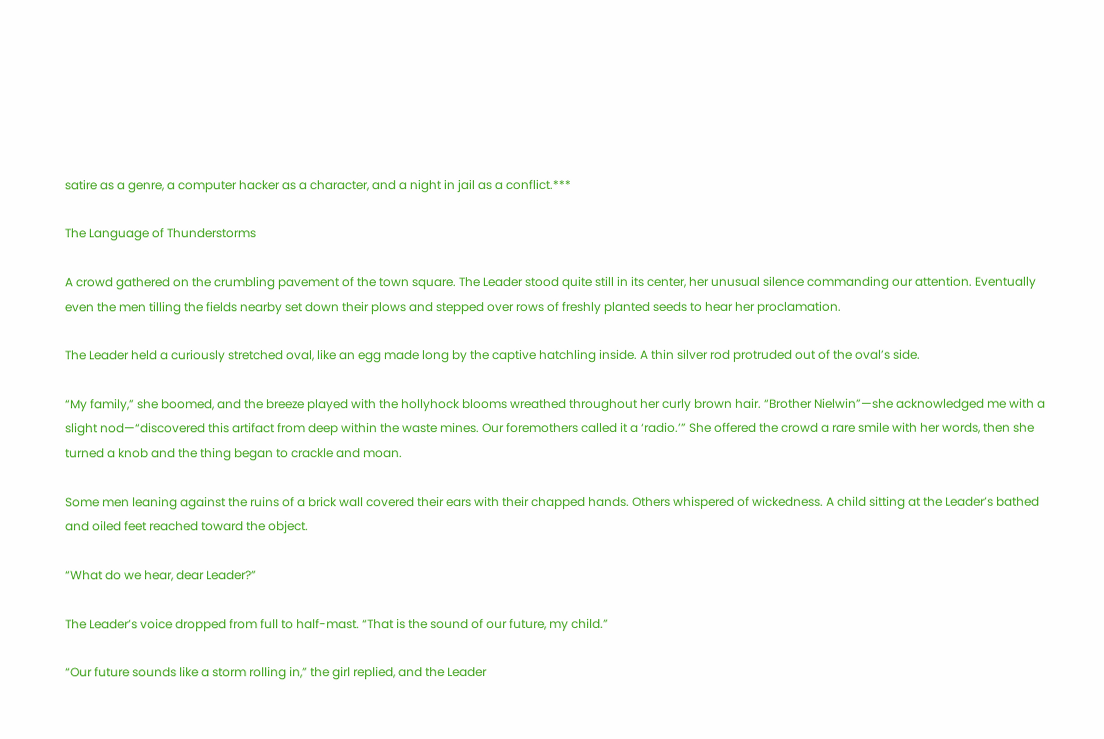satire as a genre, a computer hacker as a character, and a night in jail as a conflict.***

The Language of Thunderstorms

A crowd gathered on the crumbling pavement of the town square. The Leader stood quite still in its center, her unusual silence commanding our attention. Eventually even the men tilling the fields nearby set down their plows and stepped over rows of freshly planted seeds to hear her proclamation.

The Leader held a curiously stretched oval, like an egg made long by the captive hatchling inside. A thin silver rod protruded out of the oval’s side.

“My family,” she boomed, and the breeze played with the hollyhock blooms wreathed throughout her curly brown hair. “Brother Nielwin”—she acknowledged me with a slight nod—“discovered this artifact from deep within the waste mines. Our foremothers called it a ‘radio.’” She offered the crowd a rare smile with her words, then she turned a knob and the thing began to crackle and moan.

Some men leaning against the ruins of a brick wall covered their ears with their chapped hands. Others whispered of wickedness. A child sitting at the Leader’s bathed and oiled feet reached toward the object.

“What do we hear, dear Leader?”

The Leader’s voice dropped from full to half-mast. “That is the sound of our future, my child.”

“Our future sounds like a storm rolling in,” the girl replied, and the Leader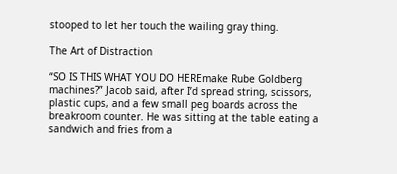stooped to let her touch the wailing gray thing.

The Art of Distraction

“SO IS THIS WHAT YOU DO HEREmake Rube Goldberg machines?” Jacob said, after I’d spread string, scissors, plastic cups, and a few small peg boards across the breakroom counter. He was sitting at the table eating a sandwich and fries from a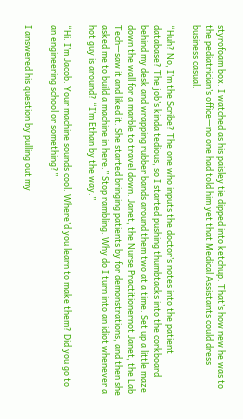styrofoam box. I watched as his paisley tie dipped into ketchup. That’s how new he was to the pediatrician’s office—no one had told him yet that Medical Assistants could dress business casual.

“Huh? No, I’m the Scribe? The one who inputs the doctor’s notes into the patient database? The job’s kinda tedious, so I started pushing thumbtacks into the corkboard behind my desk and wrapping rubber bands around them two at a time. Set up a little maze down the wall for a marble to travel down. Janet, the Nurse Practitionernot Janet, the Lab Tech—saw it and liked it. She started bringing patients by for demonstrations, and then she asked me to build a machine in here.” Stop rambling. Why do I turn into an idiot whenever a hot guy is around? “I’m Ethan by the way.”

“Hi. I’m Jacob. Your machine sounds cool. Where’d you learn to make them? Did you go to an engineering school or something?”

I answered his question by pulling out my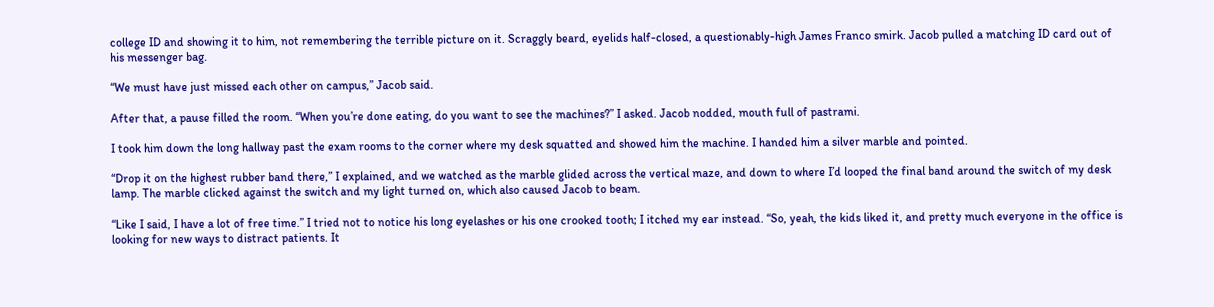college ID and showing it to him, not remembering the terrible picture on it. Scraggly beard, eyelids half-closed, a questionably-high James Franco smirk. Jacob pulled a matching ID card out of his messenger bag.

“We must have just missed each other on campus,” Jacob said.

After that, a pause filled the room. “When you’re done eating, do you want to see the machines?” I asked. Jacob nodded, mouth full of pastrami.

I took him down the long hallway past the exam rooms to the corner where my desk squatted and showed him the machine. I handed him a silver marble and pointed.

“Drop it on the highest rubber band there,” I explained, and we watched as the marble glided across the vertical maze, and down to where I’d looped the final band around the switch of my desk lamp. The marble clicked against the switch and my light turned on, which also caused Jacob to beam.

“Like I said, I have a lot of free time.” I tried not to notice his long eyelashes or his one crooked tooth; I itched my ear instead. “So, yeah, the kids liked it, and pretty much everyone in the office is looking for new ways to distract patients. It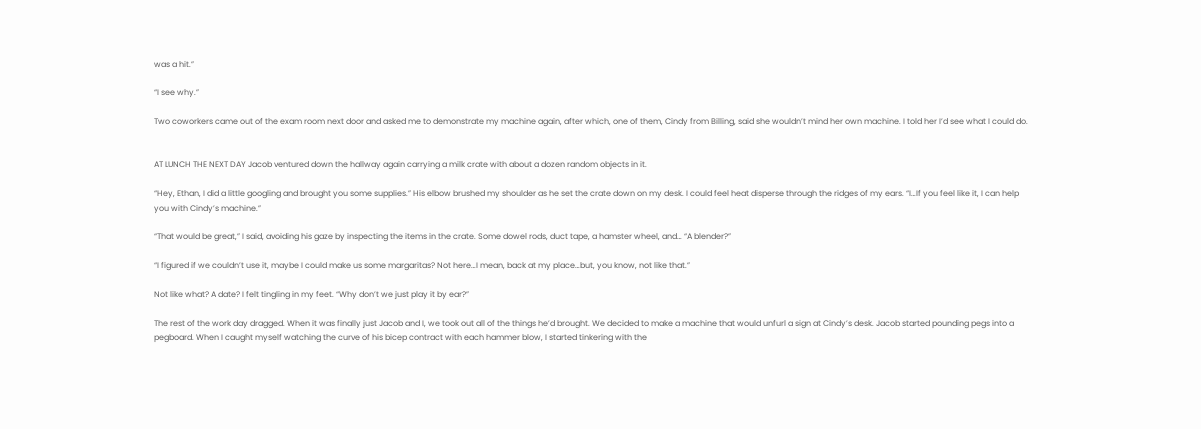was a hit.”

“I see why.”

Two coworkers came out of the exam room next door and asked me to demonstrate my machine again, after which, one of them, Cindy from Billing, said she wouldn’t mind her own machine. I told her I’d see what I could do.


AT LUNCH THE NEXT DAY Jacob ventured down the hallway again carrying a milk crate with about a dozen random objects in it.

“Hey, Ethan, I did a little googling and brought you some supplies.” His elbow brushed my shoulder as he set the crate down on my desk. I could feel heat disperse through the ridges of my ears. “I…If you feel like it, I can help you with Cindy’s machine.”

“That would be great,” I said, avoiding his gaze by inspecting the items in the crate. Some dowel rods, duct tape, a hamster wheel, and… “A blender?”

“I figured if we couldn’t use it, maybe I could make us some margaritas? Not here…I mean, back at my place…but, you know, not like that.”

Not like what? A date? I felt tingling in my feet. “Why don’t we just play it by ear?”

The rest of the work day dragged. When it was finally just Jacob and I, we took out all of the things he’d brought. We decided to make a machine that would unfurl a sign at Cindy’s desk. Jacob started pounding pegs into a pegboard. When I caught myself watching the curve of his bicep contract with each hammer blow, I started tinkering with the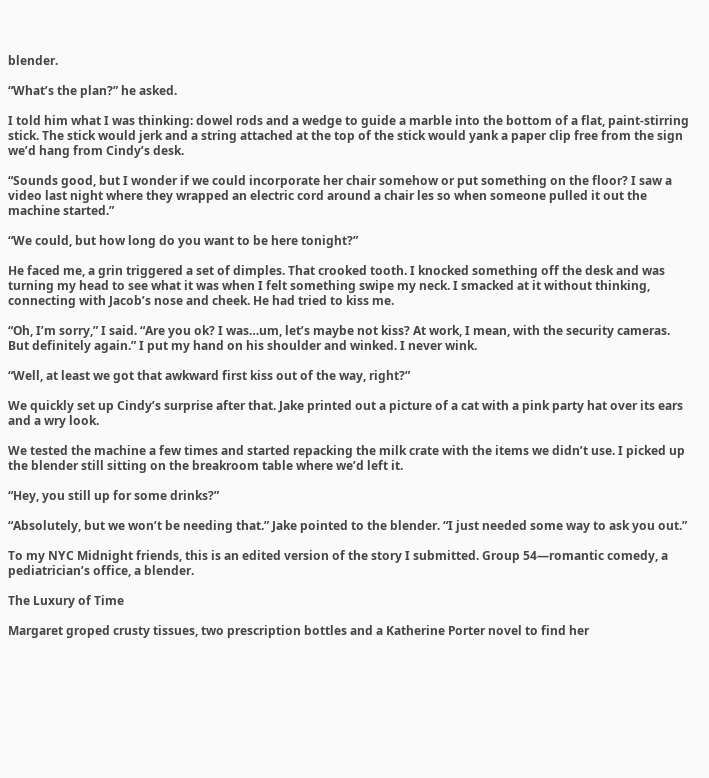blender.

“What’s the plan?” he asked.

I told him what I was thinking: dowel rods and a wedge to guide a marble into the bottom of a flat, paint-stirring stick. The stick would jerk and a string attached at the top of the stick would yank a paper clip free from the sign we’d hang from Cindy’s desk.

“Sounds good, but I wonder if we could incorporate her chair somehow or put something on the floor? I saw a video last night where they wrapped an electric cord around a chair les so when someone pulled it out the machine started.”

“We could, but how long do you want to be here tonight?”

He faced me, a grin triggered a set of dimples. That crooked tooth. I knocked something off the desk and was turning my head to see what it was when I felt something swipe my neck. I smacked at it without thinking, connecting with Jacob’s nose and cheek. He had tried to kiss me.

“Oh, I’m sorry,” I said. “Are you ok? I was…um, let’s maybe not kiss? At work, I mean, with the security cameras. But definitely again.” I put my hand on his shoulder and winked. I never wink.

“Well, at least we got that awkward first kiss out of the way, right?”

We quickly set up Cindy’s surprise after that. Jake printed out a picture of a cat with a pink party hat over its ears and a wry look.

We tested the machine a few times and started repacking the milk crate with the items we didn’t use. I picked up the blender still sitting on the breakroom table where we’d left it.

“Hey, you still up for some drinks?”

“Absolutely, but we won’t be needing that.” Jake pointed to the blender. “I just needed some way to ask you out.”

To my NYC Midnight friends, this is an edited version of the story I submitted. Group 54—romantic comedy, a pediatrician’s office, a blender.

The Luxury of Time

Margaret groped crusty tissues, two prescription bottles and a Katherine Porter novel to find her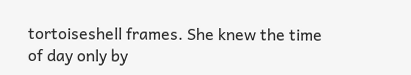tortoiseshell frames. She knew the time of day only by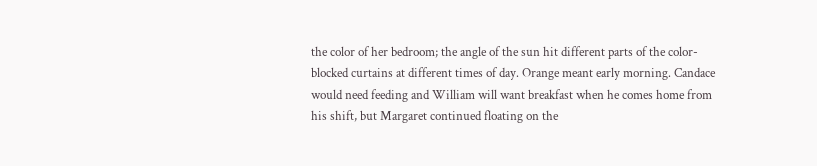the color of her bedroom; the angle of the sun hit different parts of the color-blocked curtains at different times of day. Orange meant early morning. Candace would need feeding and William will want breakfast when he comes home from his shift, but Margaret continued floating on the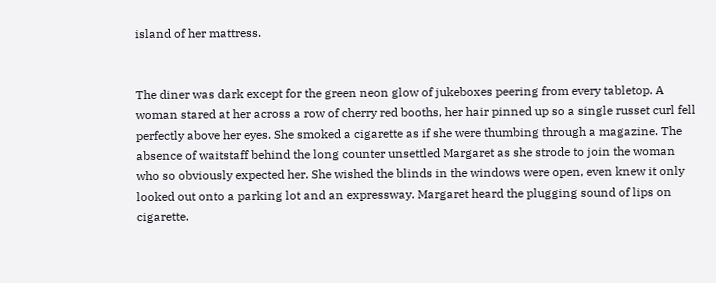island of her mattress.


The diner was dark except for the green neon glow of jukeboxes peering from every tabletop. A woman stared at her across a row of cherry red booths, her hair pinned up so a single russet curl fell perfectly above her eyes. She smoked a cigarette as if she were thumbing through a magazine. The absence of waitstaff behind the long counter unsettled Margaret as she strode to join the woman who so obviously expected her. She wished the blinds in the windows were open, even knew it only looked out onto a parking lot and an expressway. Margaret heard the plugging sound of lips on cigarette.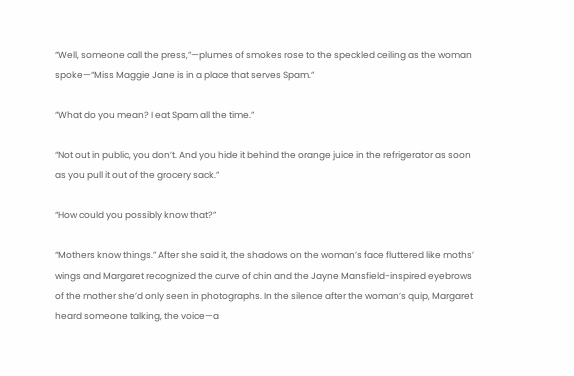“Well, someone call the press,”—plumes of smokes rose to the speckled ceiling as the woman spoke—“Miss Maggie Jane is in a place that serves Spam.”

“What do you mean? I eat Spam all the time.”

“Not out in public, you don’t. And you hide it behind the orange juice in the refrigerator as soon as you pull it out of the grocery sack.”

“How could you possibly know that?”

“Mothers know things.” After she said it, the shadows on the woman’s face fluttered like moths’ wings and Margaret recognized the curve of chin and the Jayne Mansfield-inspired eyebrows of the mother she’d only seen in photographs. In the silence after the woman’s quip, Margaret heard someone talking, the voice—a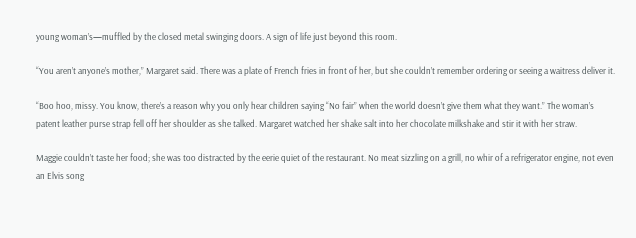young woman’s—muffled by the closed metal swinging doors. A sign of life just beyond this room.

“You aren’t anyone’s mother,” Margaret said. There was a plate of French fries in front of her, but she couldn’t remember ordering or seeing a waitress deliver it.

“Boo hoo, missy. You know, there’s a reason why you only hear children saying “No fair” when the world doesn’t give them what they want.” The woman’s patent leather purse strap fell off her shoulder as she talked. Margaret watched her shake salt into her chocolate milkshake and stir it with her straw.

Maggie couldn’t taste her food; she was too distracted by the eerie quiet of the restaurant. No meat sizzling on a grill, no whir of a refrigerator engine, not even an Elvis song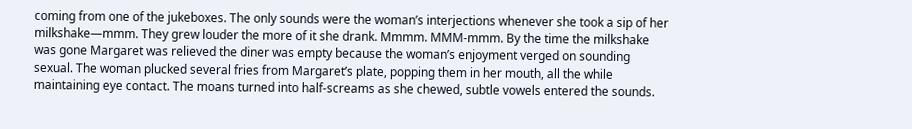coming from one of the jukeboxes. The only sounds were the woman’s interjections whenever she took a sip of her milkshake—mmm. They grew louder the more of it she drank. Mmmm. MMM-mmm. By the time the milkshake was gone Margaret was relieved the diner was empty because the woman’s enjoyment verged on sounding sexual. The woman plucked several fries from Margaret’s plate, popping them in her mouth, all the while maintaining eye contact. The moans turned into half-screams as she chewed, subtle vowels entered the sounds.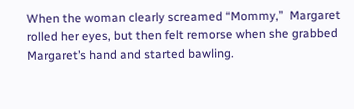When the woman clearly screamed “Mommy,”  Margaret rolled her eyes, but then felt remorse when she grabbed Margaret’s hand and started bawling.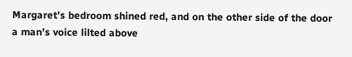Margaret’s bedroom shined red, and on the other side of the door a man’s voice lilted above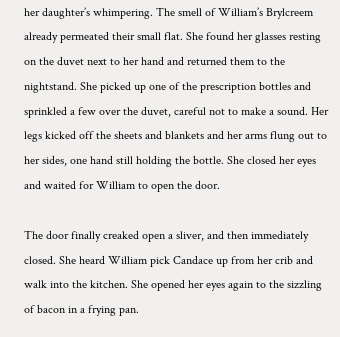her daughter’s whimpering. The smell of William’s Brylcreem already permeated their small flat. She found her glasses resting on the duvet next to her hand and returned them to the nightstand. She picked up one of the prescription bottles and sprinkled a few over the duvet, careful not to make a sound. Her legs kicked off the sheets and blankets and her arms flung out to her sides, one hand still holding the bottle. She closed her eyes and waited for William to open the door.

The door finally creaked open a sliver, and then immediately closed. She heard William pick Candace up from her crib and walk into the kitchen. She opened her eyes again to the sizzling of bacon in a frying pan.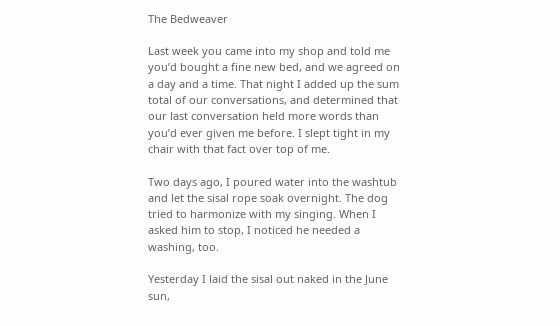The Bedweaver

Last week you came into my shop and told me you’d bought a fine new bed, and we agreed on a day and a time. That night I added up the sum total of our conversations, and determined that our last conversation held more words than you’d ever given me before. I slept tight in my chair with that fact over top of me.

Two days ago, I poured water into the washtub and let the sisal rope soak overnight. The dog tried to harmonize with my singing. When I asked him to stop, I noticed he needed a washing, too.

Yesterday I laid the sisal out naked in the June sun,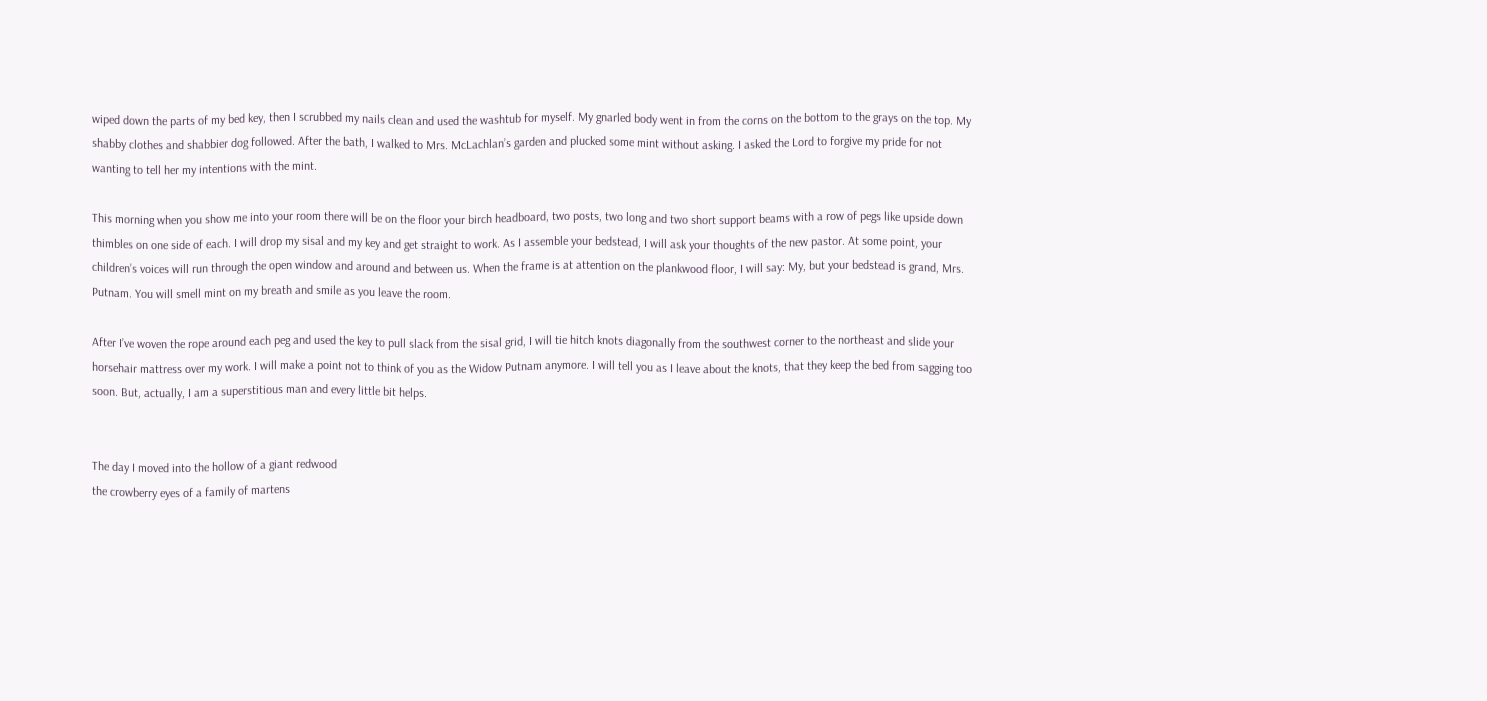wiped down the parts of my bed key, then I scrubbed my nails clean and used the washtub for myself. My gnarled body went in from the corns on the bottom to the grays on the top. My shabby clothes and shabbier dog followed. After the bath, I walked to Mrs. McLachlan’s garden and plucked some mint without asking. I asked the Lord to forgive my pride for not wanting to tell her my intentions with the mint.

This morning when you show me into your room there will be on the floor your birch headboard, two posts, two long and two short support beams with a row of pegs like upside down thimbles on one side of each. I will drop my sisal and my key and get straight to work. As I assemble your bedstead, I will ask your thoughts of the new pastor. At some point, your children’s voices will run through the open window and around and between us. When the frame is at attention on the plankwood floor, I will say: My, but your bedstead is grand, Mrs. Putnam. You will smell mint on my breath and smile as you leave the room.

After I’ve woven the rope around each peg and used the key to pull slack from the sisal grid, I will tie hitch knots diagonally from the southwest corner to the northeast and slide your horsehair mattress over my work. I will make a point not to think of you as the Widow Putnam anymore. I will tell you as I leave about the knots, that they keep the bed from sagging too soon. But, actually, I am a superstitious man and every little bit helps.


The day I moved into the hollow of a giant redwood
the crowberry eyes of a family of martens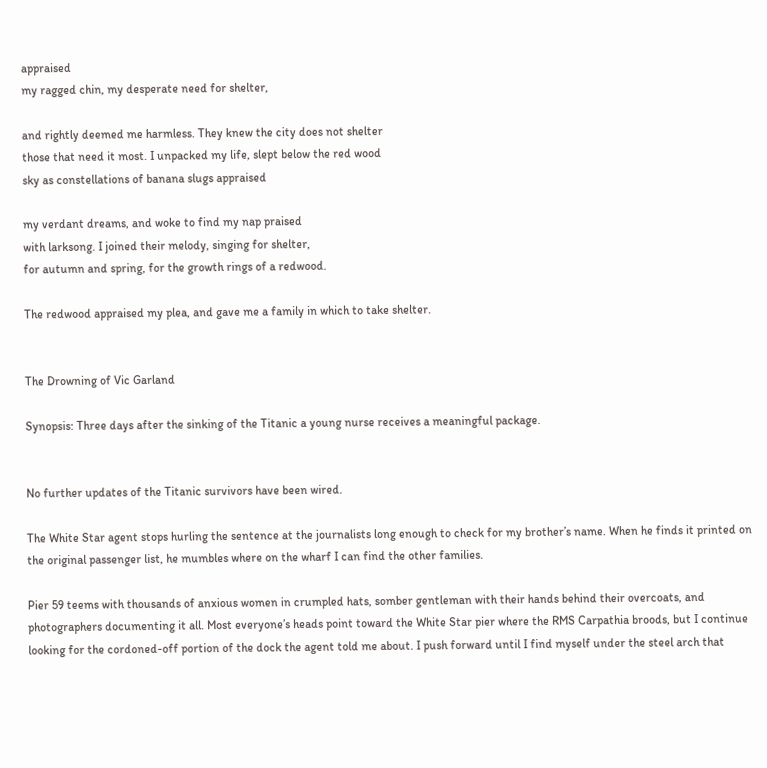appraised
my ragged chin, my desperate need for shelter,

and rightly deemed me harmless. They knew the city does not shelter
those that need it most. I unpacked my life, slept below the red wood
sky as constellations of banana slugs appraised

my verdant dreams, and woke to find my nap praised
with larksong. I joined their melody, singing for shelter,
for autumn and spring, for the growth rings of a redwood.

The redwood appraised my plea, and gave me a family in which to take shelter.


The Drowning of Vic Garland

Synopsis: Three days after the sinking of the Titanic a young nurse receives a meaningful package.


No further updates of the Titanic survivors have been wired.

The White Star agent stops hurling the sentence at the journalists long enough to check for my brother’s name. When he finds it printed on the original passenger list, he mumbles where on the wharf I can find the other families.

Pier 59 teems with thousands of anxious women in crumpled hats, somber gentleman with their hands behind their overcoats, and photographers documenting it all. Most everyone’s heads point toward the White Star pier where the RMS Carpathia broods, but I continue looking for the cordoned-off portion of the dock the agent told me about. I push forward until I find myself under the steel arch that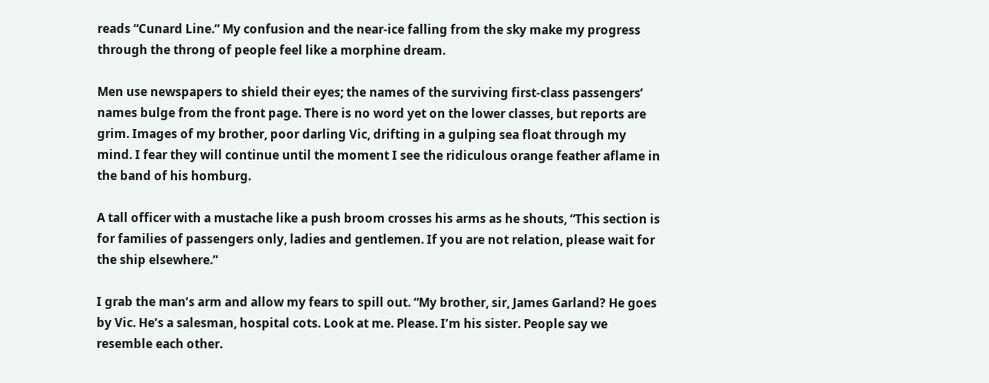reads “Cunard Line.” My confusion and the near-ice falling from the sky make my progress through the throng of people feel like a morphine dream.

Men use newspapers to shield their eyes; the names of the surviving first-class passengers’ names bulge from the front page. There is no word yet on the lower classes, but reports are grim. Images of my brother, poor darling Vic, drifting in a gulping sea float through my mind. I fear they will continue until the moment I see the ridiculous orange feather aflame in the band of his homburg.

A tall officer with a mustache like a push broom crosses his arms as he shouts, “This section is for families of passengers only, ladies and gentlemen. If you are not relation, please wait for the ship elsewhere.”

I grab the man’s arm and allow my fears to spill out. “My brother, sir, James Garland? He goes by Vic. He’s a salesman, hospital cots. Look at me. Please. I’m his sister. People say we resemble each other.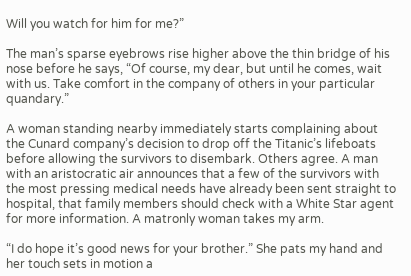Will you watch for him for me?”

The man’s sparse eyebrows rise higher above the thin bridge of his nose before he says, “Of course, my dear, but until he comes, wait with us. Take comfort in the company of others in your particular quandary.”

A woman standing nearby immediately starts complaining about the Cunard company’s decision to drop off the Titanic’s lifeboats before allowing the survivors to disembark. Others agree. A man with an aristocratic air announces that a few of the survivors with the most pressing medical needs have already been sent straight to hospital, that family members should check with a White Star agent for more information. A matronly woman takes my arm.

“I do hope it’s good news for your brother.” She pats my hand and her touch sets in motion a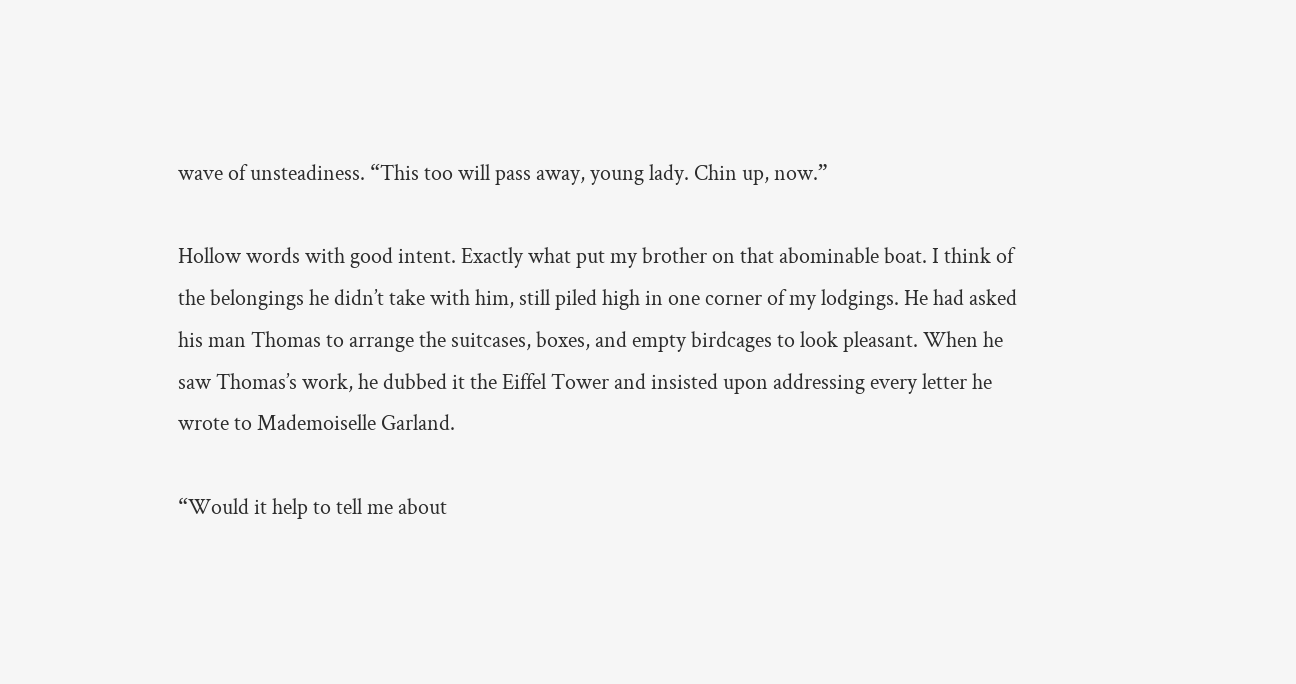wave of unsteadiness. “This too will pass away, young lady. Chin up, now.”

Hollow words with good intent. Exactly what put my brother on that abominable boat. I think of the belongings he didn’t take with him, still piled high in one corner of my lodgings. He had asked his man Thomas to arrange the suitcases, boxes, and empty birdcages to look pleasant. When he saw Thomas’s work, he dubbed it the Eiffel Tower and insisted upon addressing every letter he wrote to Mademoiselle Garland.

“Would it help to tell me about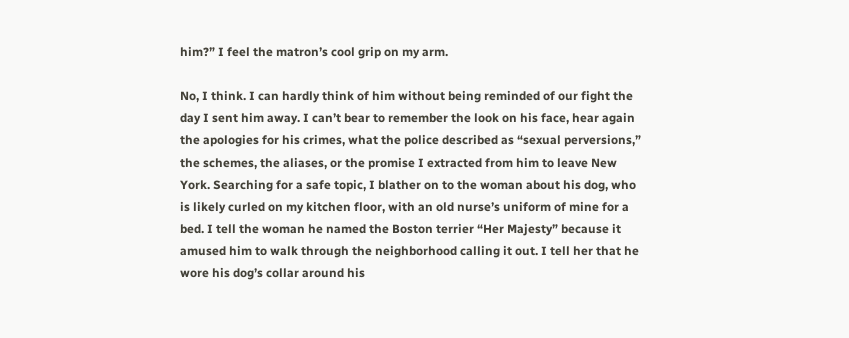him?” I feel the matron’s cool grip on my arm.

No, I think. I can hardly think of him without being reminded of our fight the day I sent him away. I can’t bear to remember the look on his face, hear again the apologies for his crimes, what the police described as “sexual perversions,” the schemes, the aliases, or the promise I extracted from him to leave New York. Searching for a safe topic, I blather on to the woman about his dog, who is likely curled on my kitchen floor, with an old nurse’s uniform of mine for a bed. I tell the woman he named the Boston terrier “Her Majesty” because it amused him to walk through the neighborhood calling it out. I tell her that he wore his dog’s collar around his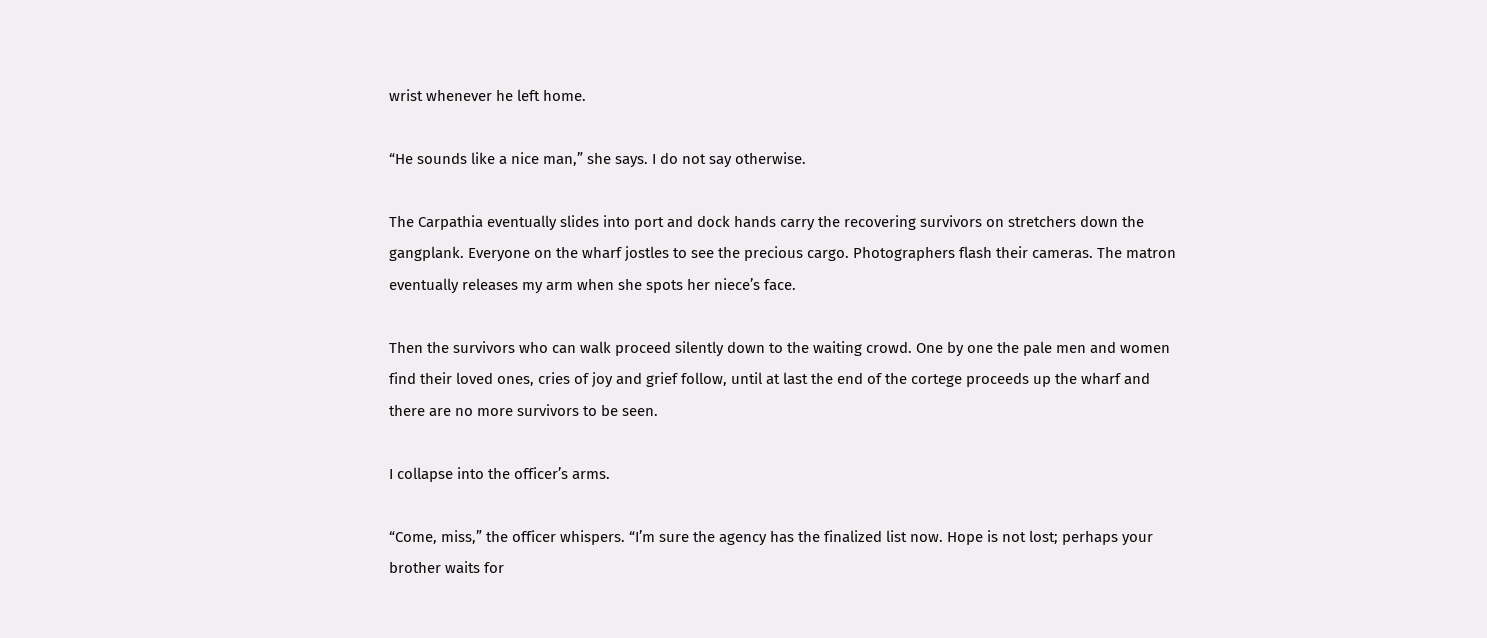wrist whenever he left home.

“He sounds like a nice man,” she says. I do not say otherwise.

The Carpathia eventually slides into port and dock hands carry the recovering survivors on stretchers down the gangplank. Everyone on the wharf jostles to see the precious cargo. Photographers flash their cameras. The matron eventually releases my arm when she spots her niece’s face.

Then the survivors who can walk proceed silently down to the waiting crowd. One by one the pale men and women find their loved ones, cries of joy and grief follow, until at last the end of the cortege proceeds up the wharf and there are no more survivors to be seen.

I collapse into the officer’s arms.

“Come, miss,” the officer whispers. “I’m sure the agency has the finalized list now. Hope is not lost; perhaps your brother waits for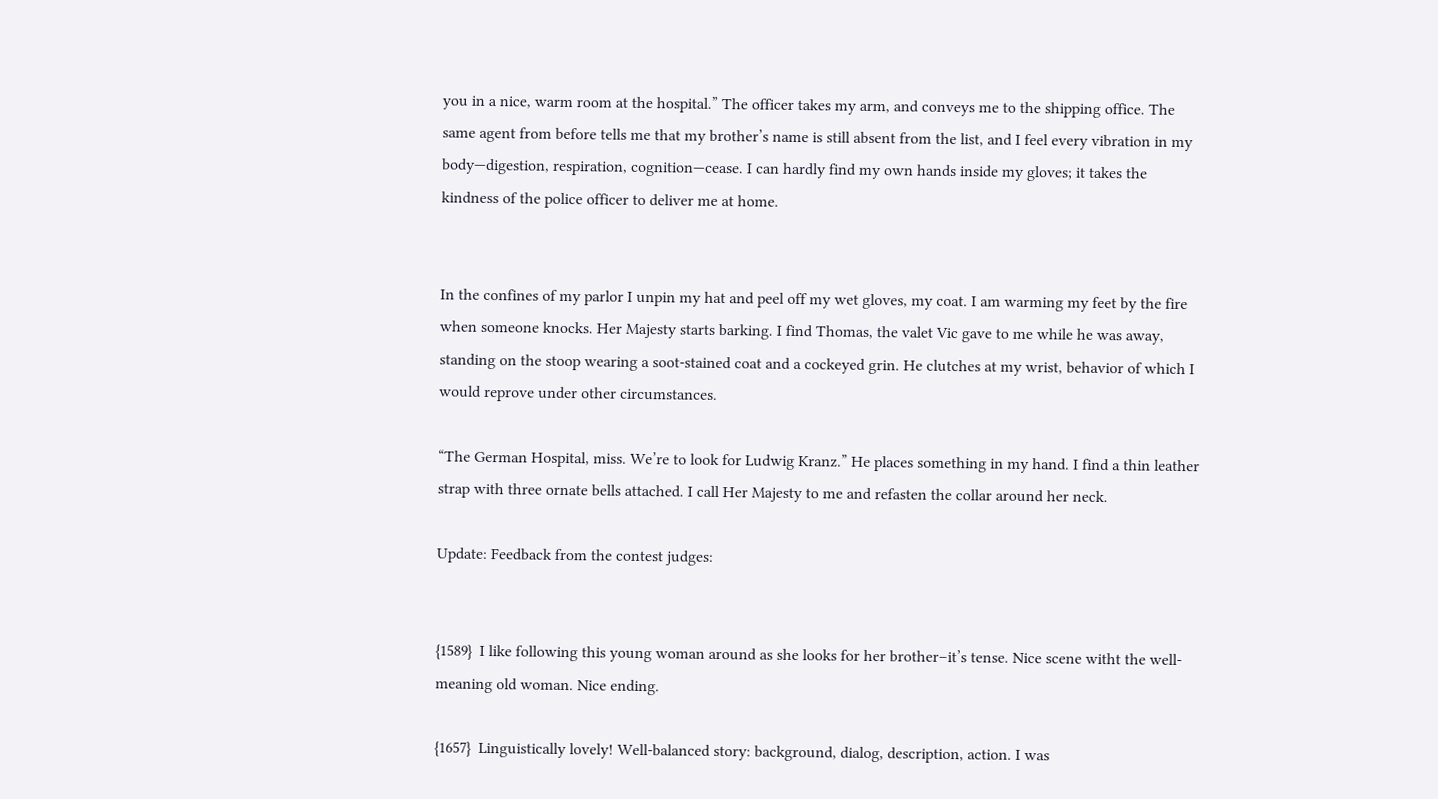you in a nice, warm room at the hospital.” The officer takes my arm, and conveys me to the shipping office. The same agent from before tells me that my brother’s name is still absent from the list, and I feel every vibration in my body—digestion, respiration, cognition—cease. I can hardly find my own hands inside my gloves; it takes the kindness of the police officer to deliver me at home.


In the confines of my parlor I unpin my hat and peel off my wet gloves, my coat. I am warming my feet by the fire when someone knocks. Her Majesty starts barking. I find Thomas, the valet Vic gave to me while he was away, standing on the stoop wearing a soot-stained coat and a cockeyed grin. He clutches at my wrist, behavior of which I would reprove under other circumstances.

“The German Hospital, miss. We’re to look for Ludwig Kranz.” He places something in my hand. I find a thin leather strap with three ornate bells attached. I call Her Majesty to me and refasten the collar around her neck.

Update: Feedback from the contest judges:


{1589}  I like following this young woman around as she looks for her brother–it’s tense. Nice scene witht the well-meaning old woman. Nice ending.

{1657}  Linguistically lovely! Well-balanced story: background, dialog, description, action. I was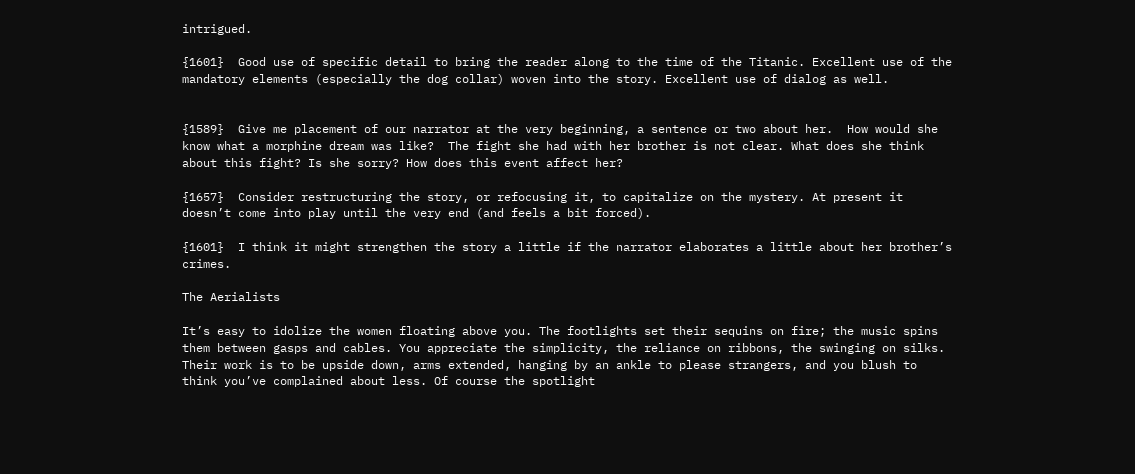intrigued.

{1601}  Good use of specific detail to bring the reader along to the time of the Titanic. Excellent use of the mandatory elements (especially the dog collar) woven into the story. Excellent use of dialog as well.


{1589}  Give me placement of our narrator at the very beginning, a sentence or two about her.  How would she know what a morphine dream was like?  The fight she had with her brother is not clear. What does she think about this fight? Is she sorry? How does this event affect her?

{1657}  Consider restructuring the story, or refocusing it, to capitalize on the mystery. At present it doesn’t come into play until the very end (and feels a bit forced).

{1601}  I think it might strengthen the story a little if the narrator elaborates a little about her brother’s crimes.

The Aerialists

It’s easy to idolize the women floating above you. The footlights set their sequins on fire; the music spins them between gasps and cables. You appreciate the simplicity, the reliance on ribbons, the swinging on silks. Their work is to be upside down, arms extended, hanging by an ankle to please strangers, and you blush to think you’ve complained about less. Of course the spotlight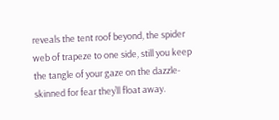reveals the tent roof beyond, the spider web of trapeze to one side, still you keep the tangle of your gaze on the dazzle-skinned for fear they’ll float away.